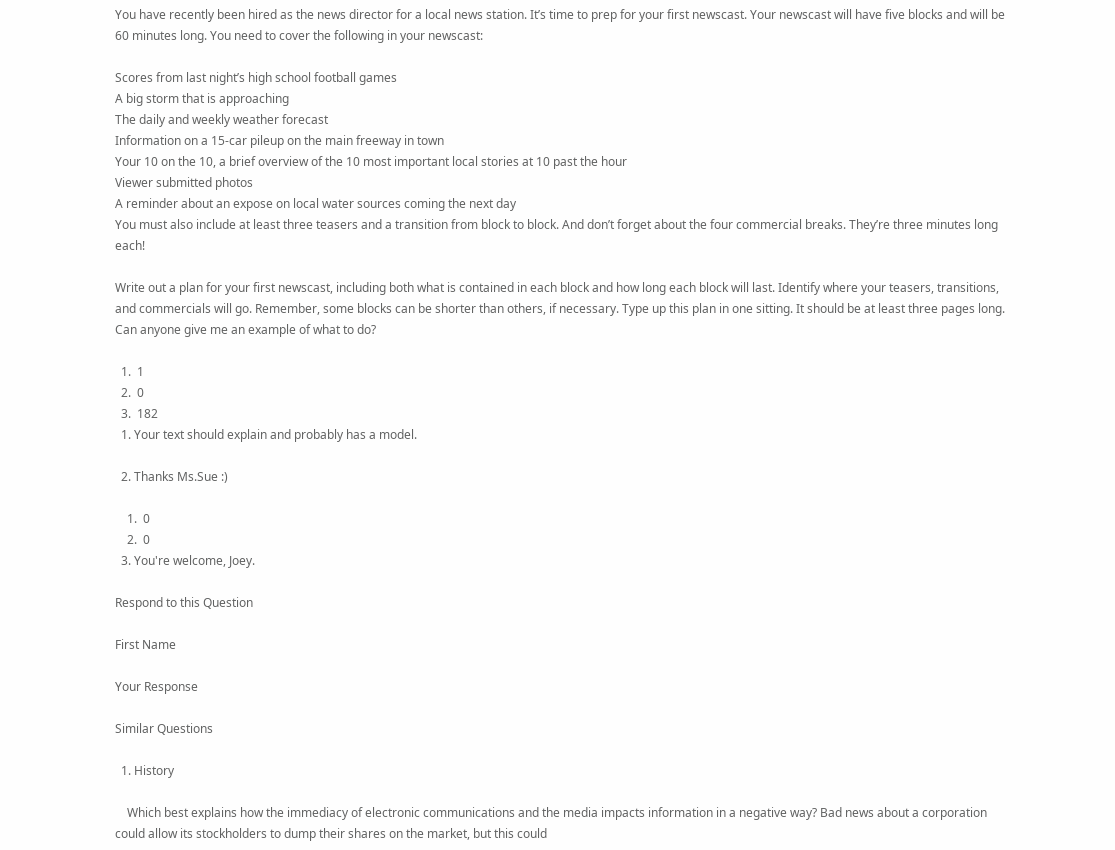You have recently been hired as the news director for a local news station. It’s time to prep for your first newscast. Your newscast will have five blocks and will be 60 minutes long. You need to cover the following in your newscast:

Scores from last night’s high school football games
A big storm that is approaching
The daily and weekly weather forecast
Information on a 15-car pileup on the main freeway in town
Your 10 on the 10, a brief overview of the 10 most important local stories at 10 past the hour
Viewer submitted photos
A reminder about an expose on local water sources coming the next day
You must also include at least three teasers and a transition from block to block. And don’t forget about the four commercial breaks. They’re three minutes long each!

Write out a plan for your first newscast, including both what is contained in each block and how long each block will last. Identify where your teasers, transitions, and commercials will go. Remember, some blocks can be shorter than others, if necessary. Type up this plan in one sitting. It should be at least three pages long.
Can anyone give me an example of what to do?

  1.  1
  2.  0
  3.  182
  1. Your text should explain and probably has a model.

  2. Thanks Ms.Sue :)

    1.  0
    2.  0
  3. You're welcome, Joey.

Respond to this Question

First Name

Your Response

Similar Questions

  1. History

    Which best explains how the immediacy of electronic communications and the media impacts information in a negative way? Bad news about a corporation could allow its stockholders to dump their shares on the market, but this could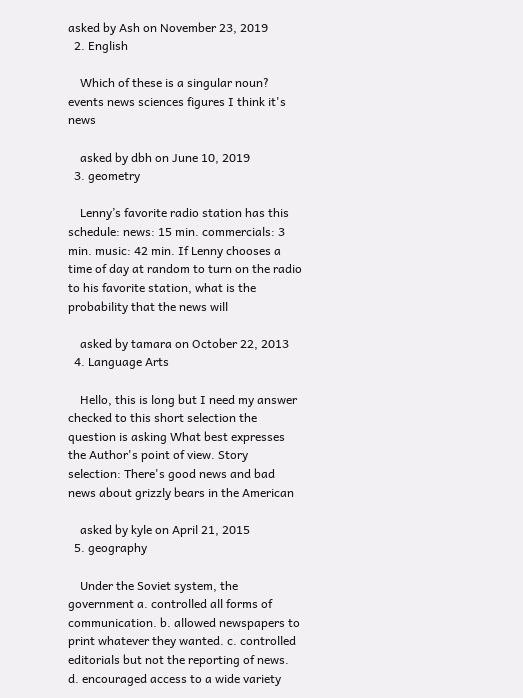asked by Ash on November 23, 2019
  2. English

    Which of these is a singular noun? events news sciences figures I think it's news

    asked by dbh on June 10, 2019
  3. geometry

    Lenny’s favorite radio station has this schedule: news: 15 min. commercials: 3 min. music: 42 min. If Lenny chooses a time of day at random to turn on the radio to his favorite station, what is the probability that the news will

    asked by tamara on October 22, 2013
  4. Language Arts

    Hello, this is long but I need my answer checked to this short selection the question is asking What best expresses the Author's point of view. Story selection: There's good news and bad news about grizzly bears in the American

    asked by kyle on April 21, 2015
  5. geography

    Under the Soviet system, the government a. controlled all forms of communication. b. allowed newspapers to print whatever they wanted. c. controlled editorials but not the reporting of news. d. encouraged access to a wide variety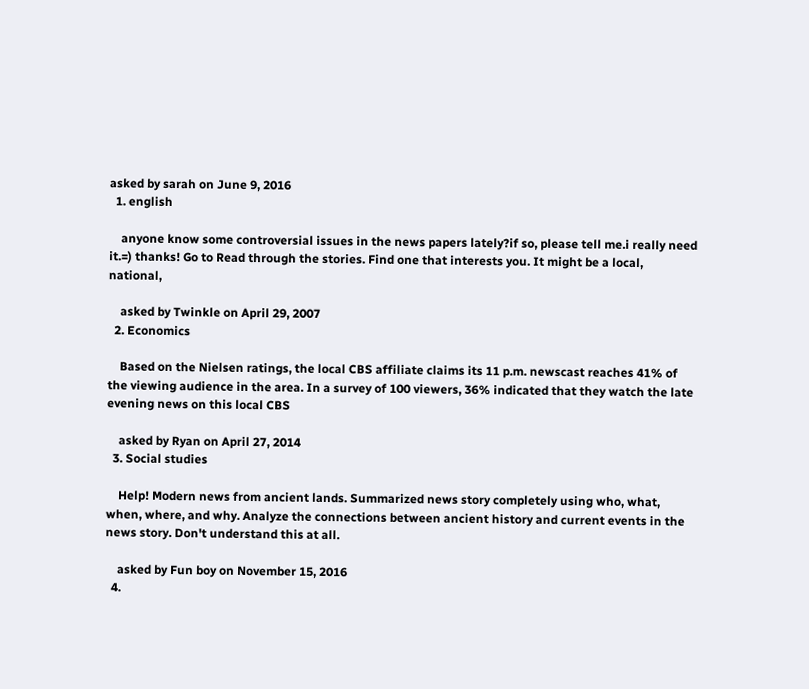asked by sarah on June 9, 2016
  1. english

    anyone know some controversial issues in the news papers lately?if so, please tell me.i really need it.=) thanks! Go to Read through the stories. Find one that interests you. It might be a local, national,

    asked by Twinkle on April 29, 2007
  2. Economics

    Based on the Nielsen ratings, the local CBS affiliate claims its 11 p.m. newscast reaches 41% of the viewing audience in the area. In a survey of 100 viewers, 36% indicated that they watch the late evening news on this local CBS

    asked by Ryan on April 27, 2014
  3. Social studies

    Help! Modern news from ancient lands. Summarized news story completely using who, what, when, where, and why. Analyze the connections between ancient history and current events in the news story. Don't understand this at all.

    asked by Fun boy on November 15, 2016
  4.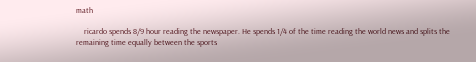math

    ricardo spends 8/9 hour reading the newspaper. He spends 1/4 of the time reading the world news and splits the remaining time equally between the sports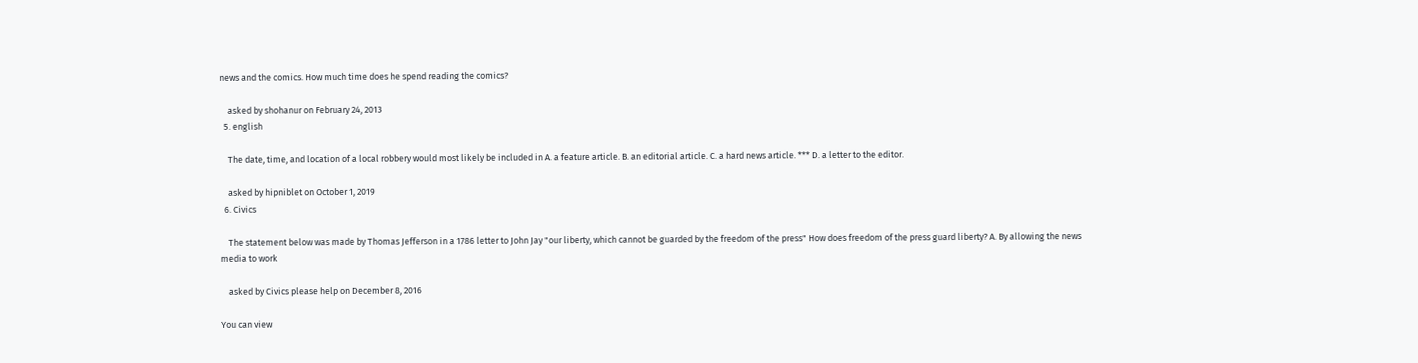news and the comics. How much time does he spend reading the comics?

    asked by shohanur on February 24, 2013
  5. english

    The date, time, and location of a local robbery would most likely be included in A. a feature article. B. an editorial article. C. a hard news article. *** D. a letter to the editor.

    asked by hipniblet on October 1, 2019
  6. Civics

    The statement below was made by Thomas Jefferson in a 1786 letter to John Jay "our liberty, which cannot be guarded by the freedom of the press" How does freedom of the press guard liberty? A. By allowing the news media to work

    asked by Civics please help on December 8, 2016

You can view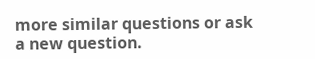more similar questions or ask a new question.